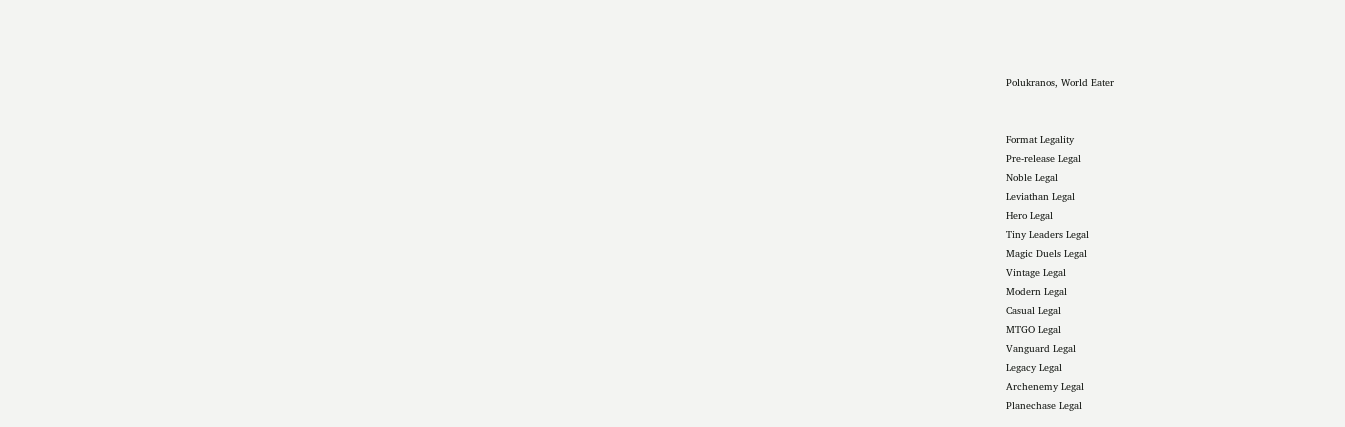Polukranos, World Eater


Format Legality
Pre-release Legal
Noble Legal
Leviathan Legal
Hero Legal
Tiny Leaders Legal
Magic Duels Legal
Vintage Legal
Modern Legal
Casual Legal
MTGO Legal
Vanguard Legal
Legacy Legal
Archenemy Legal
Planechase Legal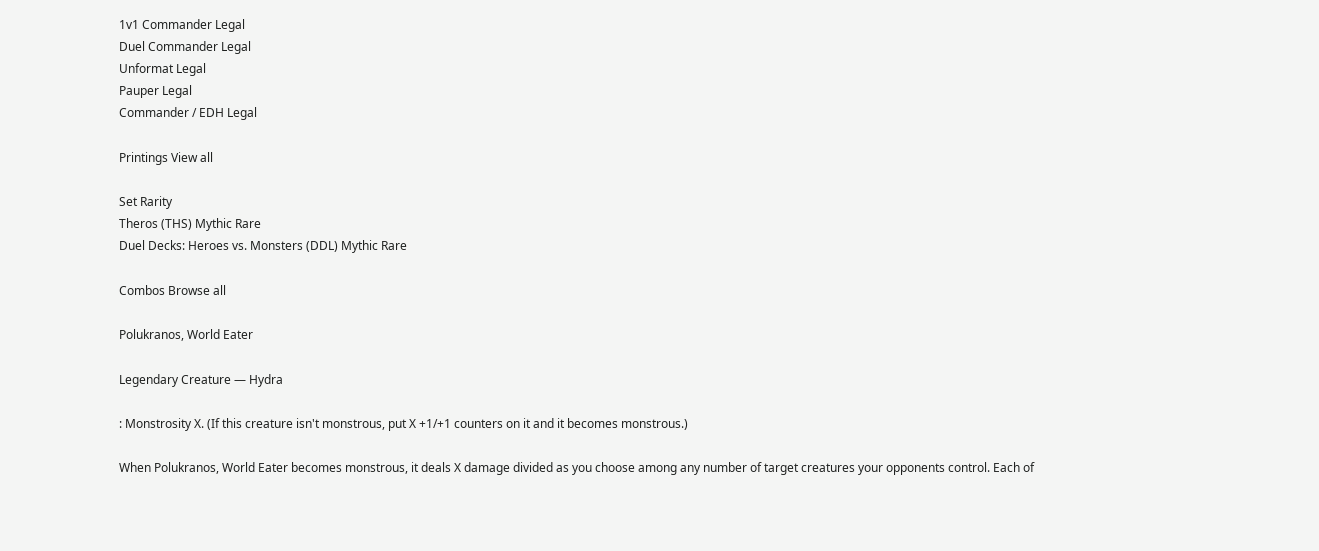1v1 Commander Legal
Duel Commander Legal
Unformat Legal
Pauper Legal
Commander / EDH Legal

Printings View all

Set Rarity
Theros (THS) Mythic Rare
Duel Decks: Heroes vs. Monsters (DDL) Mythic Rare

Combos Browse all

Polukranos, World Eater

Legendary Creature — Hydra

: Monstrosity X. (If this creature isn't monstrous, put X +1/+1 counters on it and it becomes monstrous.)

When Polukranos, World Eater becomes monstrous, it deals X damage divided as you choose among any number of target creatures your opponents control. Each of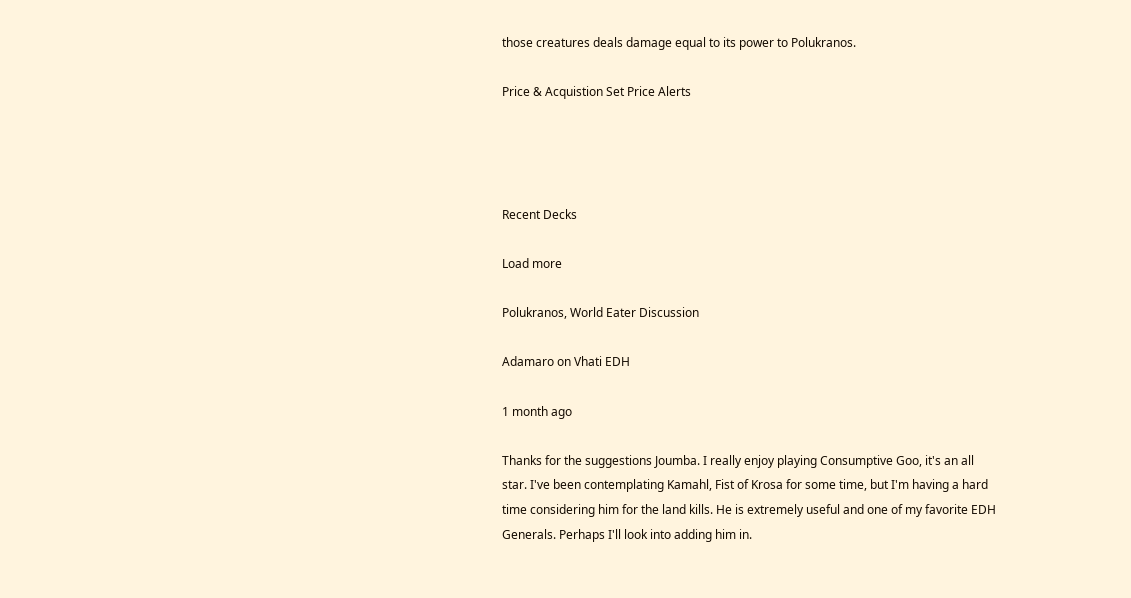those creatures deals damage equal to its power to Polukranos.

Price & Acquistion Set Price Alerts




Recent Decks

Load more

Polukranos, World Eater Discussion

Adamaro on Vhati EDH

1 month ago

Thanks for the suggestions Joumba. I really enjoy playing Consumptive Goo, it's an all star. I've been contemplating Kamahl, Fist of Krosa for some time, but I'm having a hard time considering him for the land kills. He is extremely useful and one of my favorite EDH Generals. Perhaps I'll look into adding him in.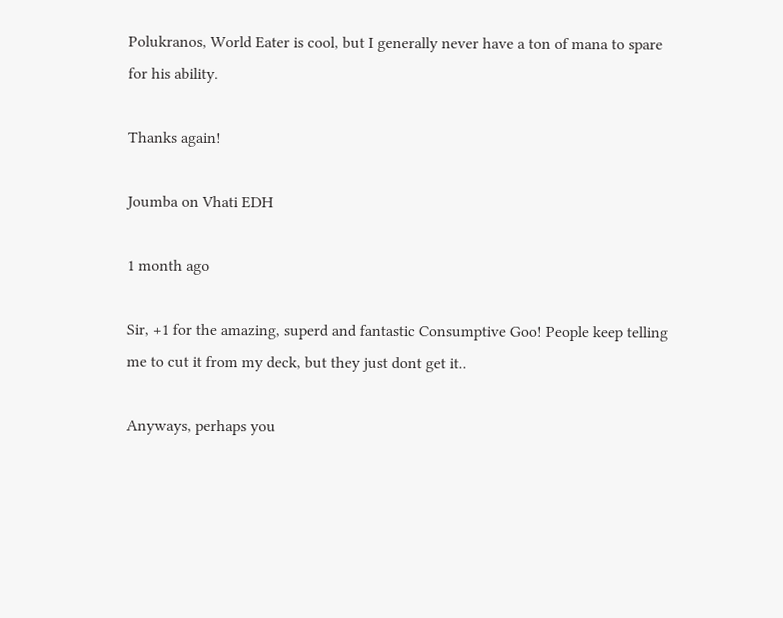Polukranos, World Eater is cool, but I generally never have a ton of mana to spare for his ability.

Thanks again!

Joumba on Vhati EDH

1 month ago

Sir, +1 for the amazing, superd and fantastic Consumptive Goo! People keep telling me to cut it from my deck, but they just dont get it..

Anyways, perhaps you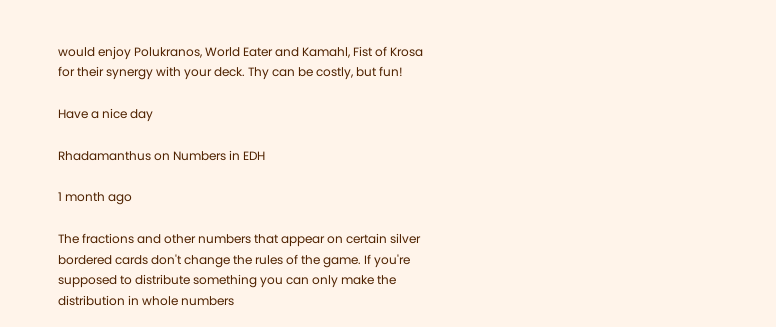would enjoy Polukranos, World Eater and Kamahl, Fist of Krosa for their synergy with your deck. Thy can be costly, but fun!

Have a nice day

Rhadamanthus on Numbers in EDH

1 month ago

The fractions and other numbers that appear on certain silver bordered cards don't change the rules of the game. If you're supposed to distribute something you can only make the distribution in whole numbers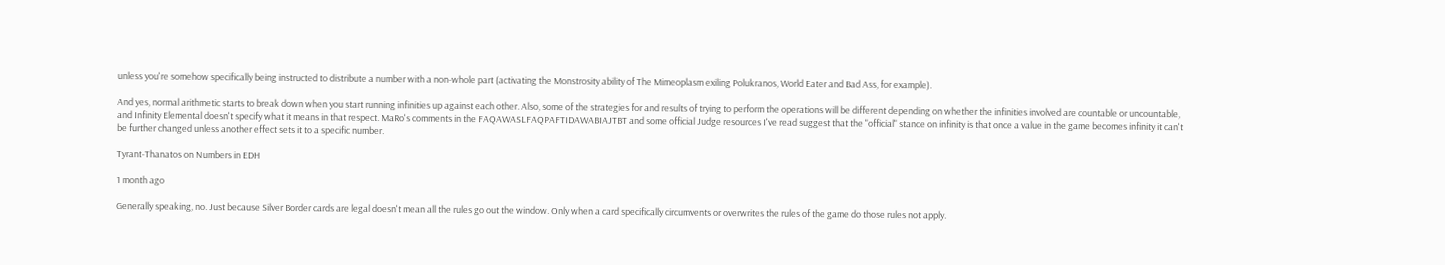unless you're somehow specifically being instructed to distribute a number with a non-whole part (activating the Monstrosity ability of The Mimeoplasm exiling Polukranos, World Eater and Bad Ass, for example).

And yes, normal arithmetic starts to break down when you start running infinities up against each other. Also, some of the strategies for and results of trying to perform the operations will be different depending on whether the infinities involved are countable or uncountable, and Infinity Elemental doesn't specify what it means in that respect. MaRo's comments in the FAQAWASLFAQPAFTIDAWABIAJTBT and some official Judge resources I've read suggest that the "official" stance on infinity is that once a value in the game becomes infinity it can't be further changed unless another effect sets it to a specific number.

Tyrant-Thanatos on Numbers in EDH

1 month ago

Generally speaking, no. Just because Silver Border cards are legal doesn't mean all the rules go out the window. Only when a card specifically circumvents or overwrites the rules of the game do those rules not apply.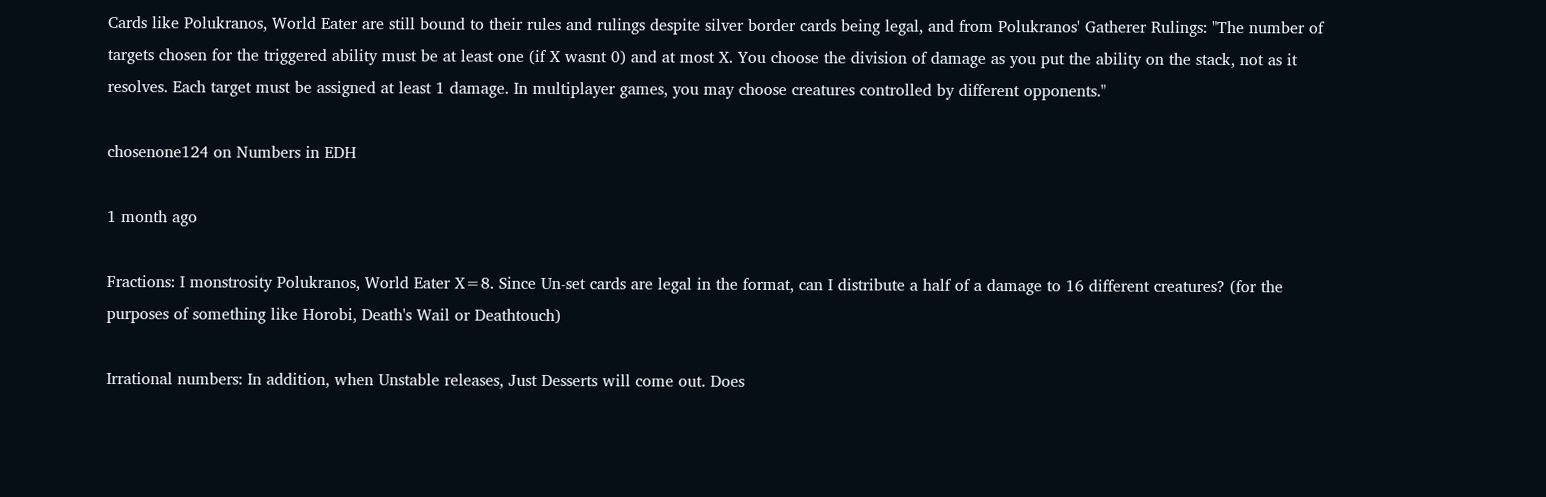Cards like Polukranos, World Eater are still bound to their rules and rulings despite silver border cards being legal, and from Polukranos' Gatherer Rulings: "The number of targets chosen for the triggered ability must be at least one (if X wasnt 0) and at most X. You choose the division of damage as you put the ability on the stack, not as it resolves. Each target must be assigned at least 1 damage. In multiplayer games, you may choose creatures controlled by different opponents."

chosenone124 on Numbers in EDH

1 month ago

Fractions: I monstrosity Polukranos, World Eater X=8. Since Un-set cards are legal in the format, can I distribute a half of a damage to 16 different creatures? (for the purposes of something like Horobi, Death's Wail or Deathtouch)

Irrational numbers: In addition, when Unstable releases, Just Desserts will come out. Does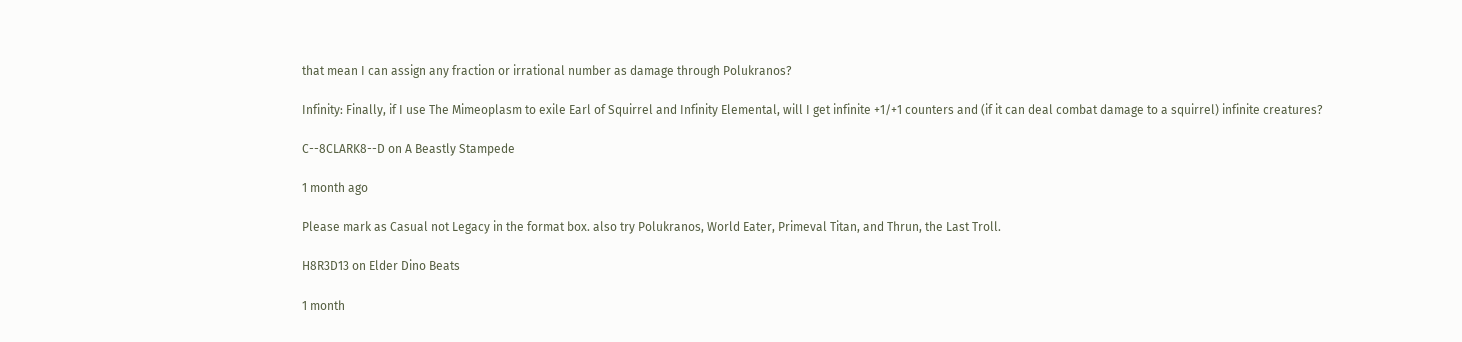that mean I can assign any fraction or irrational number as damage through Polukranos?

Infinity: Finally, if I use The Mimeoplasm to exile Earl of Squirrel and Infinity Elemental, will I get infinite +1/+1 counters and (if it can deal combat damage to a squirrel) infinite creatures?

C--8CLARK8--D on A Beastly Stampede

1 month ago

Please mark as Casual not Legacy in the format box. also try Polukranos, World Eater, Primeval Titan, and Thrun, the Last Troll.

H8R3D13 on Elder Dino Beats

1 month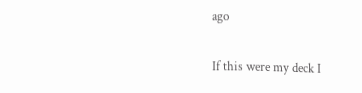ago

If this were my deck I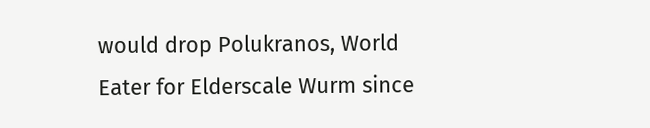would drop Polukranos, World Eater for Elderscale Wurm since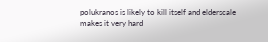polukranos is likely to kill itself and elderscale makes it very hard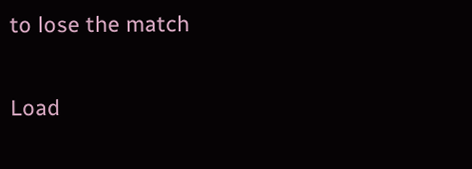to lose the match

Load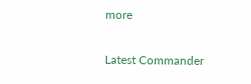more

Latest Commander